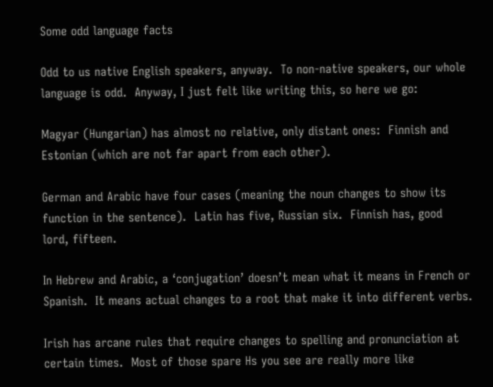Some odd language facts

Odd to us native English speakers, anyway.  To non-native speakers, our whole language is odd.  Anyway, I just felt like writing this, so here we go:

Magyar (Hungarian) has almost no relative, only distant ones:  Finnish and Estonian (which are not far apart from each other).

German and Arabic have four cases (meaning the noun changes to show its function in the sentence).  Latin has five, Russian six.  Finnish has, good lord, fifteen.

In Hebrew and Arabic, a ‘conjugation’ doesn’t mean what it means in French or Spanish.  It means actual changes to a root that make it into different verbs.

Irish has arcane rules that require changes to spelling and pronunciation at certain times.  Most of those spare Hs you see are really more like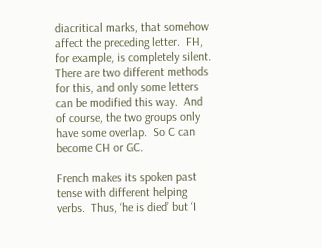diacritical marks, that somehow affect the preceding letter.  FH, for example, is completely silent.  There are two different methods for this, and only some letters can be modified this way.  And of course, the two groups only have some overlap.  So C can become CH or GC.

French makes its spoken past tense with different helping verbs.  Thus, ‘he is died’ but ‘I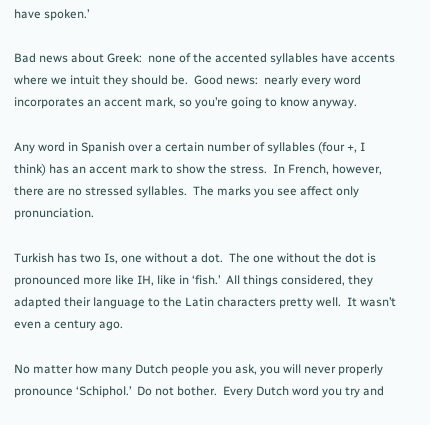have spoken.’

Bad news about Greek:  none of the accented syllables have accents where we intuit they should be.  Good news:  nearly every word incorporates an accent mark, so you’re going to know anyway.

Any word in Spanish over a certain number of syllables (four +, I think) has an accent mark to show the stress.  In French, however, there are no stressed syllables.  The marks you see affect only pronunciation.

Turkish has two Is, one without a dot.  The one without the dot is pronounced more like IH, like in ‘fish.’  All things considered, they adapted their language to the Latin characters pretty well.  It wasn’t even a century ago.

No matter how many Dutch people you ask, you will never properly pronounce ‘Schiphol.’  Do not bother.  Every Dutch word you try and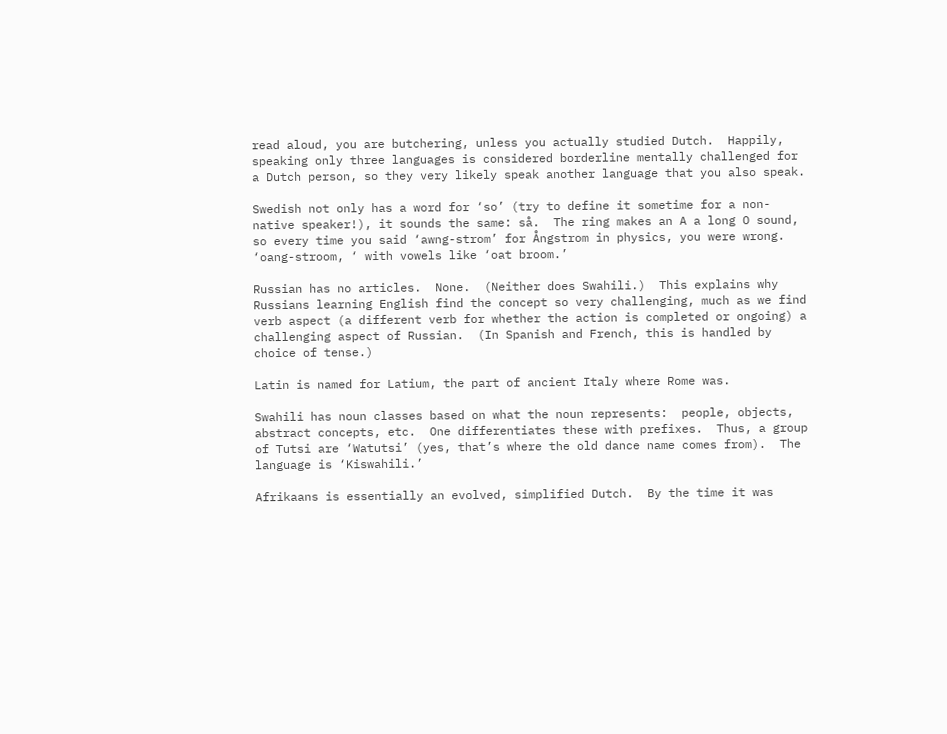read aloud, you are butchering, unless you actually studied Dutch.  Happily, speaking only three languages is considered borderline mentally challenged for a Dutch person, so they very likely speak another language that you also speak.

Swedish not only has a word for ‘so’ (try to define it sometime for a non-native speaker!), it sounds the same: så.  The ring makes an A a long O sound, so every time you said ‘awng-strom’ for Ångstrom in physics, you were wrong.  ‘oang-stroom, ‘ with vowels like ‘oat broom.’

Russian has no articles.  None.  (Neither does Swahili.)  This explains why Russians learning English find the concept so very challenging, much as we find verb aspect (a different verb for whether the action is completed or ongoing) a challenging aspect of Russian.  (In Spanish and French, this is handled by choice of tense.)

Latin is named for Latium, the part of ancient Italy where Rome was.

Swahili has noun classes based on what the noun represents:  people, objects, abstract concepts, etc.  One differentiates these with prefixes.  Thus, a group of Tutsi are ‘Watutsi’ (yes, that’s where the old dance name comes from).  The language is ‘Kiswahili.’

Afrikaans is essentially an evolved, simplified Dutch.  By the time it was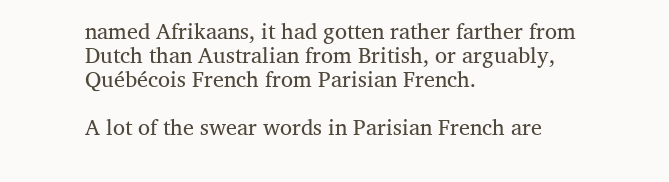named Afrikaans, it had gotten rather farther from Dutch than Australian from British, or arguably, Québécois French from Parisian French.

A lot of the swear words in Parisian French are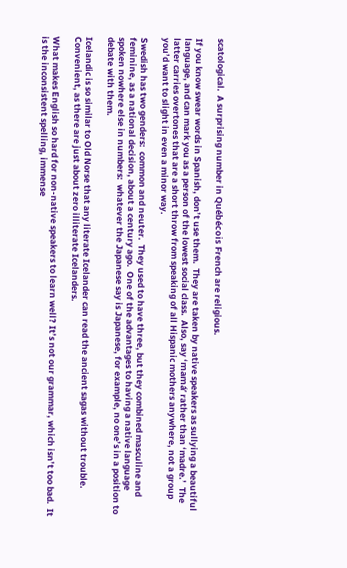scatological.  A surprising number in Québécois French are religious.

If you know swear words in Spanish, don’t use them.  They are taken by native speakers as sullying a beautiful language, and can mark you as a person of the lowest social class.  Also, say ‘mamá’ rather than ‘madre.’  The latter carries overtones that are a short throw from speaking of all Hispanic mothers anywhere, not a group you’d want to slight in even a minor way.

Swedish has two genders:  common and neuter.  They used to have three, but they combined masculine and feminine, as a national decision, about a century ago.  One of the advantages to having a native language spoken nowhere else in numbers:  whatever the Japanese say is Japanese, for example, no one’s in a position to debate with them.

Icelandic is so similar to Old Norse that any literate Icelander can read the ancient sagas without trouble.  Convenient, as there are just about zero illiterate Icelanders.

What makes English so hard for non-native speakers to learn well? It’s not our grammar, which isn’t too bad.  It is the inconsistent spelling, immense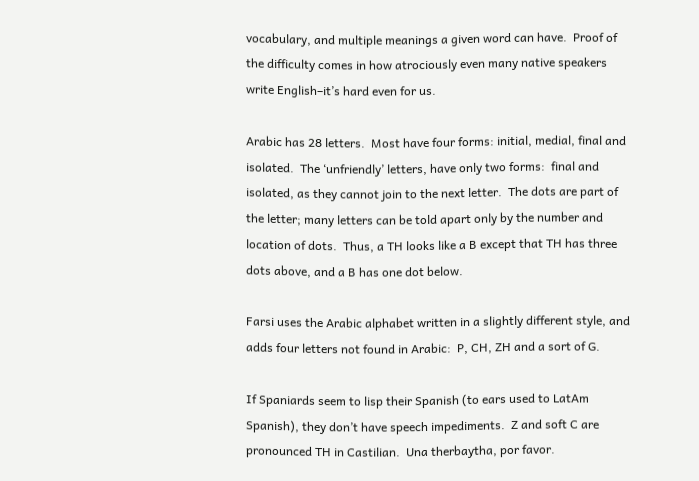vocabulary, and multiple meanings a given word can have.  Proof of the difficulty comes in how atrociously even many native speakers write English–it’s hard even for us.

Arabic has 28 letters.  Most have four forms: initial, medial, final and isolated.  The ‘unfriendly’ letters, have only two forms:  final and isolated, as they cannot join to the next letter.  The dots are part of the letter; many letters can be told apart only by the number and location of dots.  Thus, a TH looks like a B except that TH has three dots above, and a B has one dot below.

Farsi uses the Arabic alphabet written in a slightly different style, and adds four letters not found in Arabic:  P, CH, ZH and a sort of G.

If Spaniards seem to lisp their Spanish (to ears used to LatAm Spanish), they don’t have speech impediments.  Z and soft C are pronounced TH in Castilian.  Una therbaytha, por favor.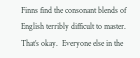Finns find the consonant blends of English terribly difficult to master.  That’s okay.  Everyone else in the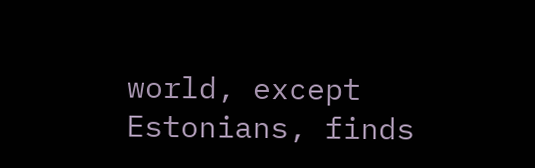world, except Estonians, finds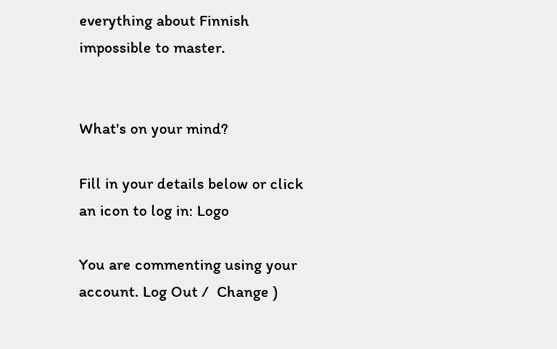everything about Finnish impossible to master.


What's on your mind?

Fill in your details below or click an icon to log in: Logo

You are commenting using your account. Log Out /  Change )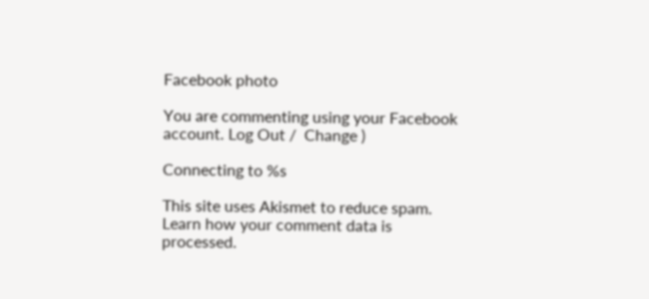Facebook photo

You are commenting using your Facebook account. Log Out /  Change )

Connecting to %s

This site uses Akismet to reduce spam. Learn how your comment data is processed.